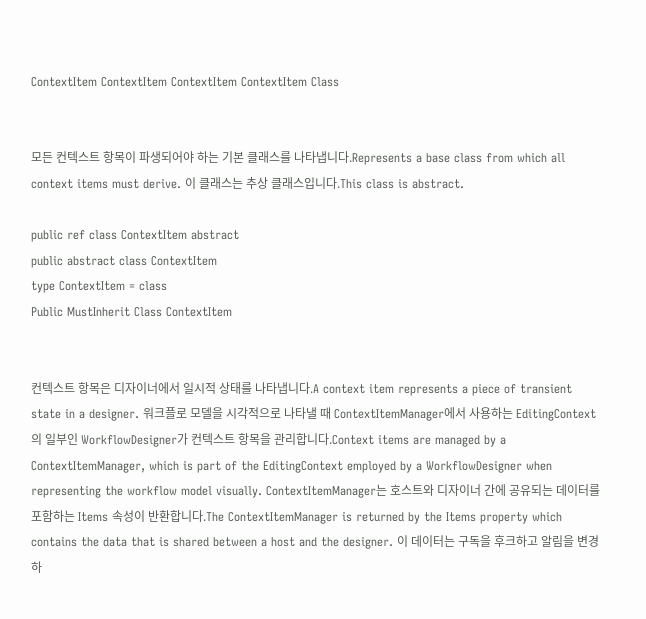ContextItem ContextItem ContextItem ContextItem Class


모든 컨텍스트 항목이 파생되어야 하는 기본 클래스를 나타냅니다.Represents a base class from which all context items must derive. 이 클래스는 추상 클래스입니다.This class is abstract.

public ref class ContextItem abstract
public abstract class ContextItem
type ContextItem = class
Public MustInherit Class ContextItem


컨텍스트 항목은 디자이너에서 일시적 상태를 나타냅니다.A context item represents a piece of transient state in a designer. 워크플로 모델을 시각적으로 나타낼 때 ContextItemManager에서 사용하는 EditingContext의 일부인 WorkflowDesigner가 컨텍스트 항목을 관리합니다.Context items are managed by a ContextItemManager, which is part of the EditingContext employed by a WorkflowDesigner when representing the workflow model visually. ContextItemManager는 호스트와 디자이너 간에 공유되는 데이터를 포함하는 Items 속성이 반환합니다.The ContextItemManager is returned by the Items property which contains the data that is shared between a host and the designer. 이 데이터는 구독을 후크하고 알림을 변경하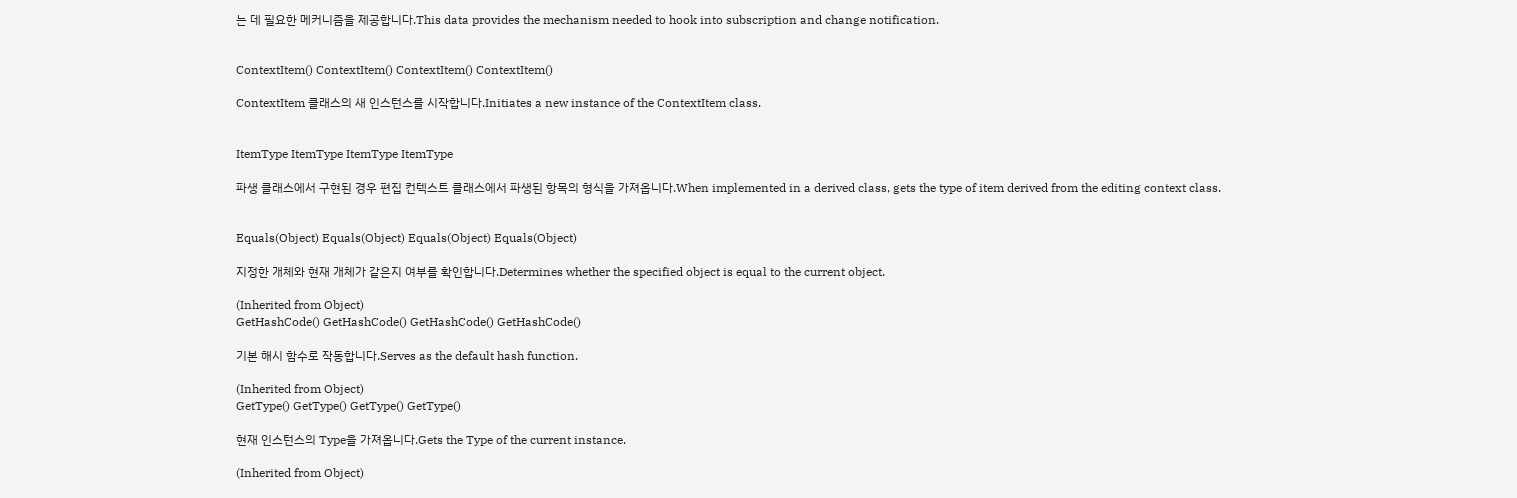는 데 필요한 메커니즘을 제공합니다.This data provides the mechanism needed to hook into subscription and change notification.


ContextItem() ContextItem() ContextItem() ContextItem()

ContextItem 클래스의 새 인스턴스를 시작합니다.Initiates a new instance of the ContextItem class.


ItemType ItemType ItemType ItemType

파생 클래스에서 구현된 경우 편집 컨텍스트 클래스에서 파생된 항목의 형식을 가져옵니다.When implemented in a derived class, gets the type of item derived from the editing context class.


Equals(Object) Equals(Object) Equals(Object) Equals(Object)

지정한 개체와 현재 개체가 같은지 여부를 확인합니다.Determines whether the specified object is equal to the current object.

(Inherited from Object)
GetHashCode() GetHashCode() GetHashCode() GetHashCode()

기본 해시 함수로 작동합니다.Serves as the default hash function.

(Inherited from Object)
GetType() GetType() GetType() GetType()

현재 인스턴스의 Type을 가져옵니다.Gets the Type of the current instance.

(Inherited from Object)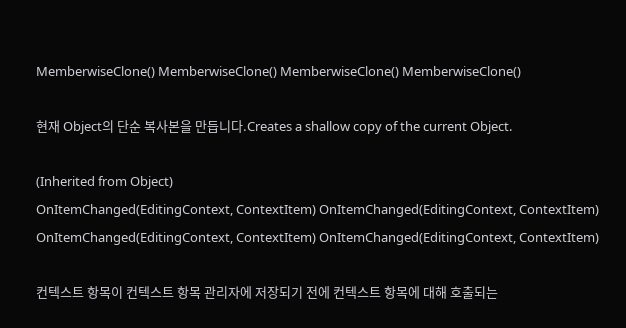MemberwiseClone() MemberwiseClone() MemberwiseClone() MemberwiseClone()

현재 Object의 단순 복사본을 만듭니다.Creates a shallow copy of the current Object.

(Inherited from Object)
OnItemChanged(EditingContext, ContextItem) OnItemChanged(EditingContext, ContextItem) OnItemChanged(EditingContext, ContextItem) OnItemChanged(EditingContext, ContextItem)

컨텍스트 항목이 컨텍스트 항목 관리자에 저장되기 전에 컨텍스트 항목에 대해 호출되는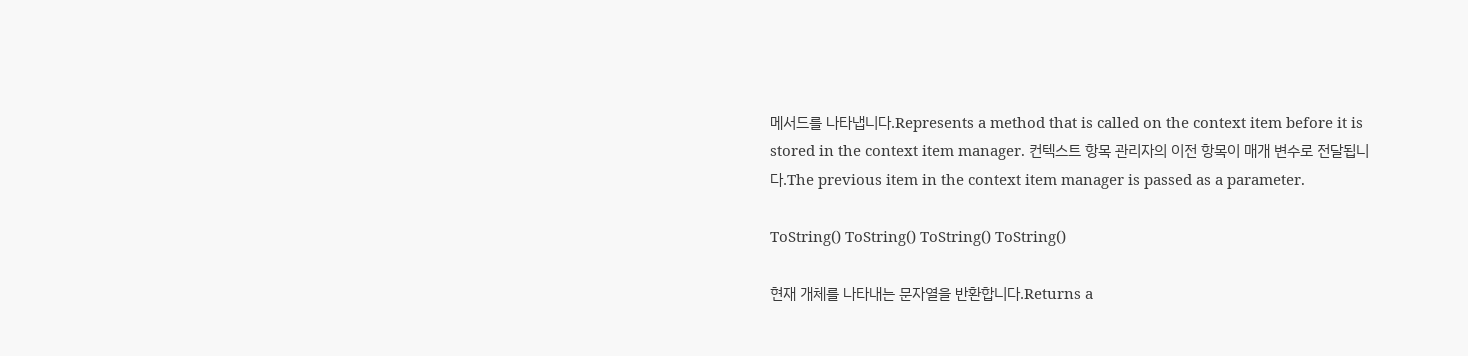메서드를 나타냅니다.Represents a method that is called on the context item before it is stored in the context item manager. 컨텍스트 항목 관리자의 이전 항목이 매개 변수로 전달됩니다.The previous item in the context item manager is passed as a parameter.

ToString() ToString() ToString() ToString()

현재 개체를 나타내는 문자열을 반환합니다.Returns a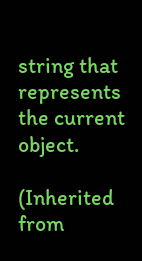string that represents the current object.

(Inherited from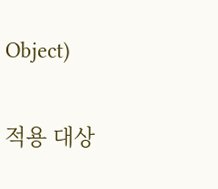Object)

적용 대상